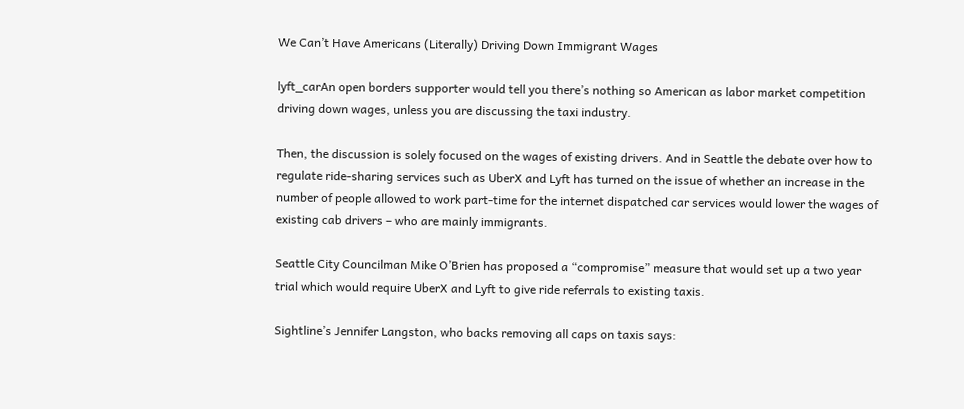We Can’t Have Americans (Literally) Driving Down Immigrant Wages

lyft_carAn open borders supporter would tell you there’s nothing so American as labor market competition driving down wages, unless you are discussing the taxi industry.

Then, the discussion is solely focused on the wages of existing drivers. And in Seattle the debate over how to regulate ride-sharing services such as UberX and Lyft has turned on the issue of whether an increase in the number of people allowed to work part-time for the internet dispatched car services would lower the wages of existing cab drivers – who are mainly immigrants.

Seattle City Councilman Mike O’Brien has proposed a “compromise” measure that would set up a two year trial which would require UberX and Lyft to give ride referrals to existing taxis.

Sightline’s Jennifer Langston, who backs removing all caps on taxis says: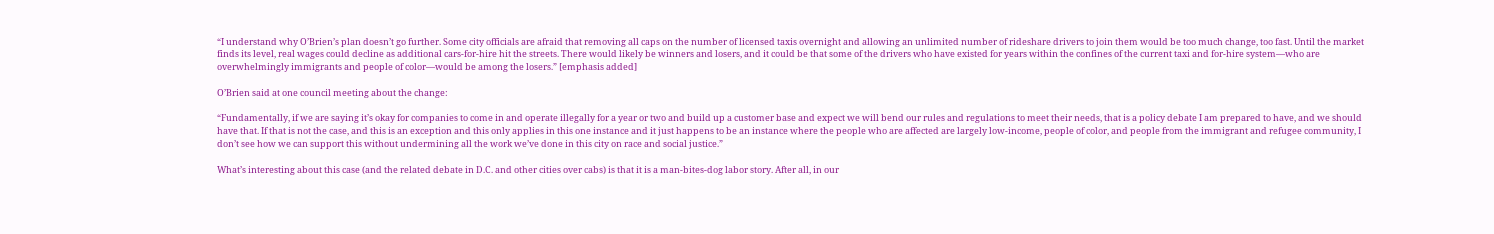“I understand why O’Brien’s plan doesn’t go further. Some city officials are afraid that removing all caps on the number of licensed taxis overnight and allowing an unlimited number of rideshare drivers to join them would be too much change, too fast. Until the market finds its level, real wages could decline as additional cars-for-hire hit the streets. There would likely be winners and losers, and it could be that some of the drivers who have existed for years within the confines of the current taxi and for-hire system—who are overwhelmingly immigrants and people of color—would be among the losers.” [emphasis added]

O’Brien said at one council meeting about the change:

“Fundamentally, if we are saying it’s okay for companies to come in and operate illegally for a year or two and build up a customer base and expect we will bend our rules and regulations to meet their needs, that is a policy debate I am prepared to have, and we should have that. If that is not the case, and this is an exception and this only applies in this one instance and it just happens to be an instance where the people who are affected are largely low-income, people of color, and people from the immigrant and refugee community, I don’t see how we can support this without undermining all the work we’ve done in this city on race and social justice.”

What’s interesting about this case (and the related debate in D.C. and other cities over cabs) is that it is a man-bites-dog labor story. After all, in our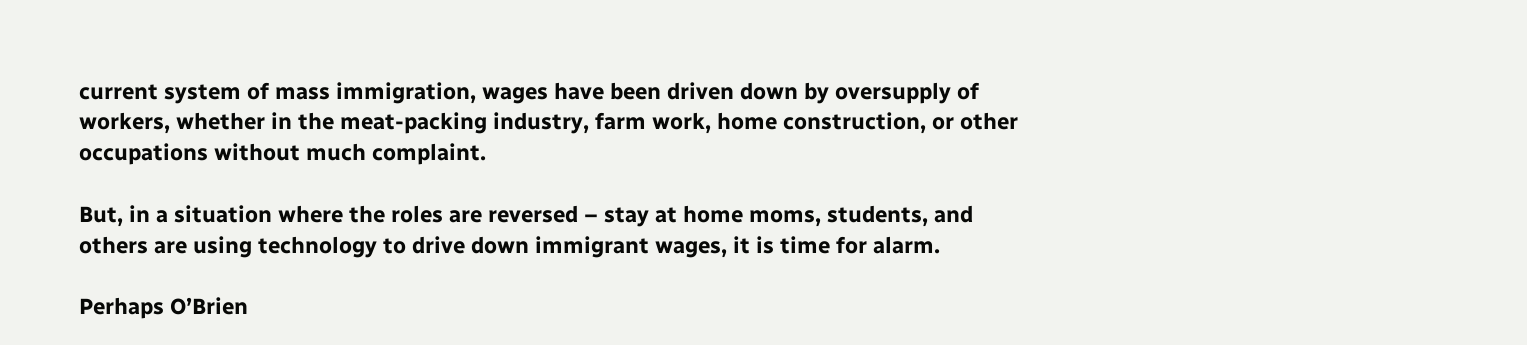current system of mass immigration, wages have been driven down by oversupply of workers, whether in the meat-packing industry, farm work, home construction, or other occupations without much complaint.

But, in a situation where the roles are reversed – stay at home moms, students, and others are using technology to drive down immigrant wages, it is time for alarm.

Perhaps O’Brien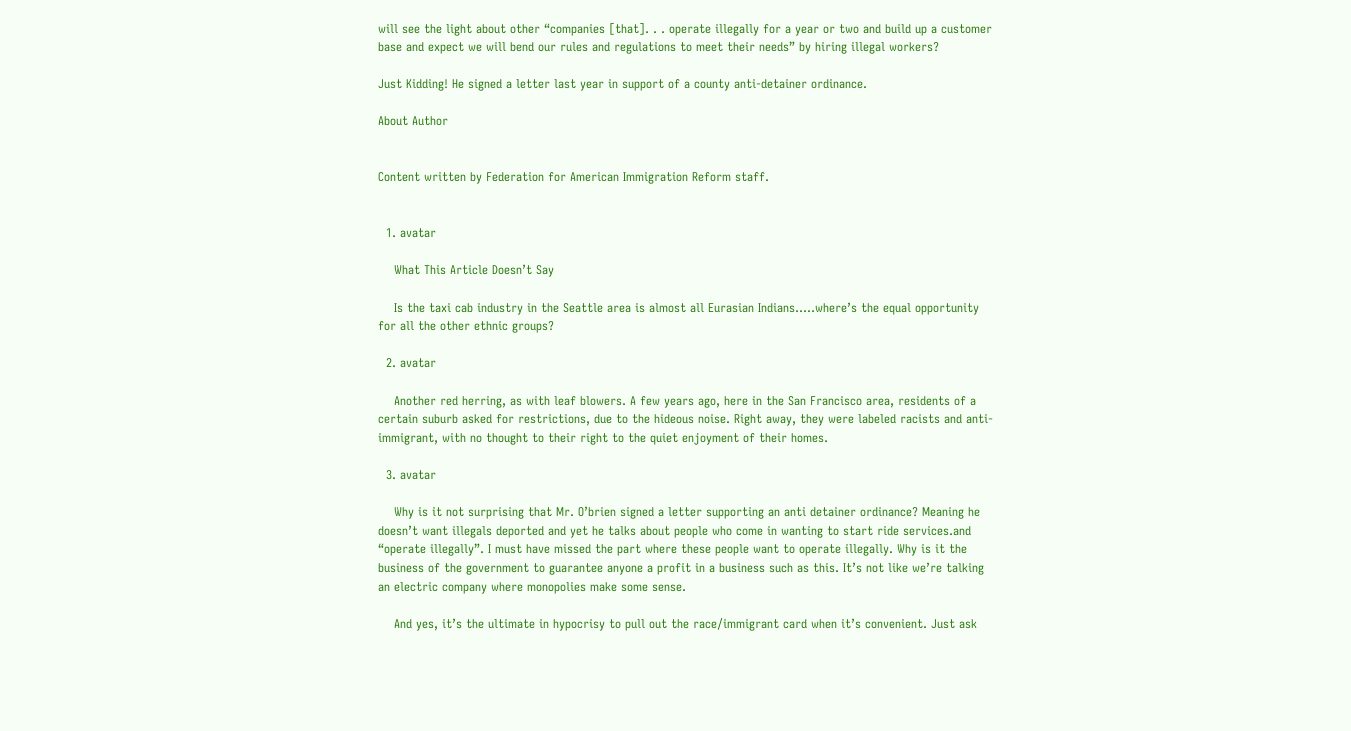will see the light about other “companies [that]. . . operate illegally for a year or two and build up a customer base and expect we will bend our rules and regulations to meet their needs” by hiring illegal workers?

Just Kidding! He signed a letter last year in support of a county anti-detainer ordinance.

About Author


Content written by Federation for American Immigration Reform staff.


  1. avatar

    What This Article Doesn’t Say

    Is the taxi cab industry in the Seattle area is almost all Eurasian Indians…..where’s the equal opportunity for all the other ethnic groups?

  2. avatar

    Another red herring, as with leaf blowers. A few years ago, here in the San Francisco area, residents of a certain suburb asked for restrictions, due to the hideous noise. Right away, they were labeled racists and anti-immigrant, with no thought to their right to the quiet enjoyment of their homes.

  3. avatar

    Why is it not surprising that Mr. O’brien signed a letter supporting an anti detainer ordinance? Meaning he doesn’t want illegals deported and yet he talks about people who come in wanting to start ride services.and “operate illegally”. I must have missed the part where these people want to operate illegally. Why is it the business of the government to guarantee anyone a profit in a business such as this. It’s not like we’re talking an electric company where monopolies make some sense.

    And yes, it’s the ultimate in hypocrisy to pull out the race/immigrant card when it’s convenient. Just ask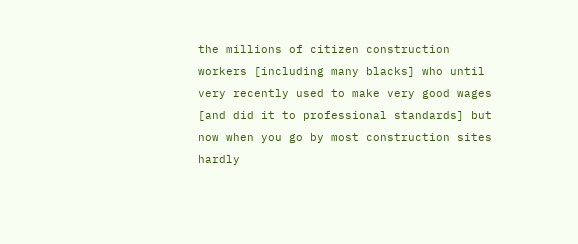the millions of citizen construction workers [including many blacks] who until very recently used to make very good wages [and did it to professional standards] but now when you go by most construction sites hardly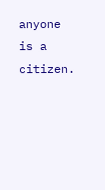anyone is a citizen.